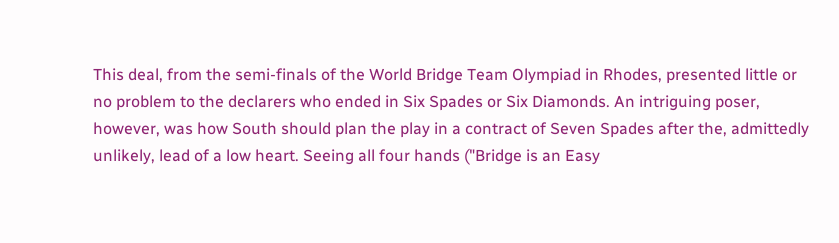This deal, from the semi-finals of the World Bridge Team Olympiad in Rhodes, presented little or no problem to the declarers who ended in Six Spades or Six Diamonds. An intriguing poser, however, was how South should plan the play in a contract of Seven Spades after the, admittedly unlikely, lead of a low heart. Seeing all four hands ("Bridge is an Easy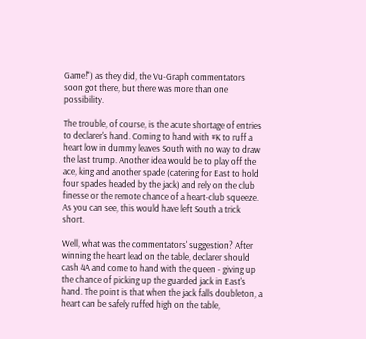Game!") as they did, the Vu-Graph commentators soon got there, but there was more than one possibility.

The trouble, of course, is the acute shortage of entries to declarer's hand. Coming to hand with #K to ruff a heart low in dummy leaves South with no way to draw the last trump. Another idea would be to play off the ace, king and another spade (catering for East to hold four spades headed by the jack) and rely on the club finesse or the remote chance of a heart-club squeeze. As you can see, this would have left South a trick short.

Well, what was the commentators' suggestion? After winning the heart lead on the table, declarer should cash 4A and come to hand with the queen - giving up the chance of picking up the guarded jack in East's hand. The point is that when the jack falls doubleton, a heart can be safely ruffed high on the table,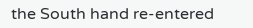the South hand re-entered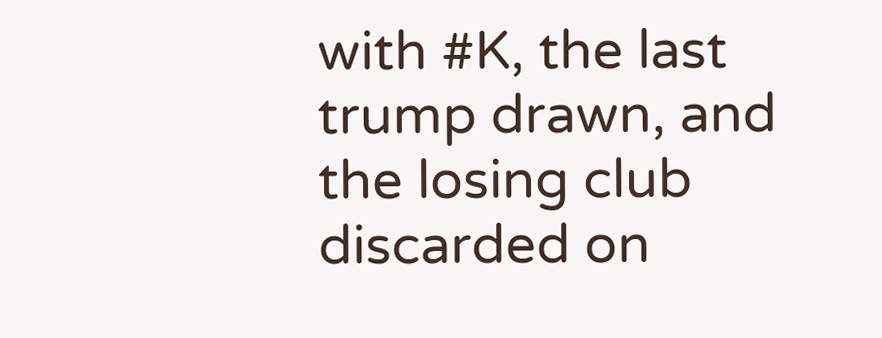with #K, the last trump drawn, and the losing club discarded on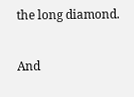the long diamond.

And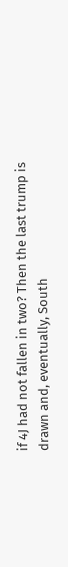if 4J had not fallen in two? Then the last trump is drawn and, eventually, South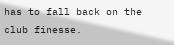has to fall back on the club finesse.